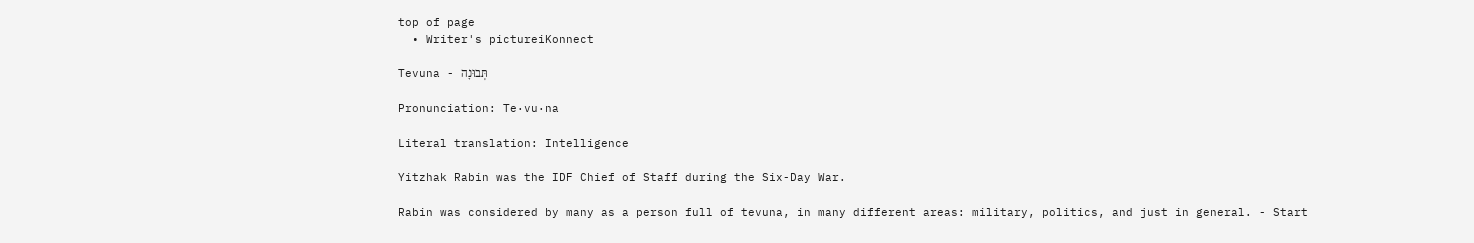top of page
  • Writer's pictureiKonnect

Tevuna - תְּבוּנָה

Pronunciation: Te·vu·na

Literal translation: Intelligence

Yitzhak Rabin was the IDF Chief of Staff during the Six-Day War.

Rabin was considered by many as a person full of tevuna, in many different areas: military, politics, and just in general. - Start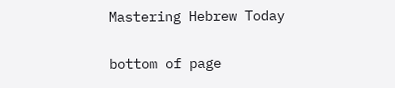Mastering Hebrew Today

bottom of page